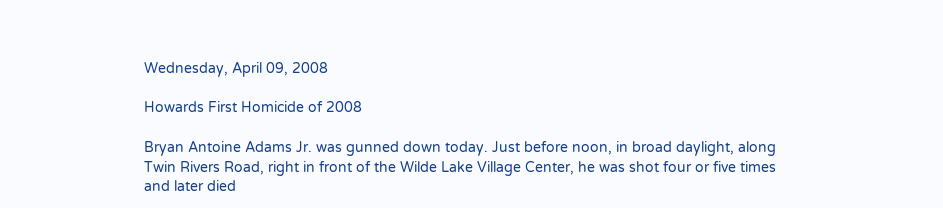Wednesday, April 09, 2008

Howards First Homicide of 2008

Bryan Antoine Adams Jr. was gunned down today. Just before noon, in broad daylight, along Twin Rivers Road, right in front of the Wilde Lake Village Center, he was shot four or five times and later died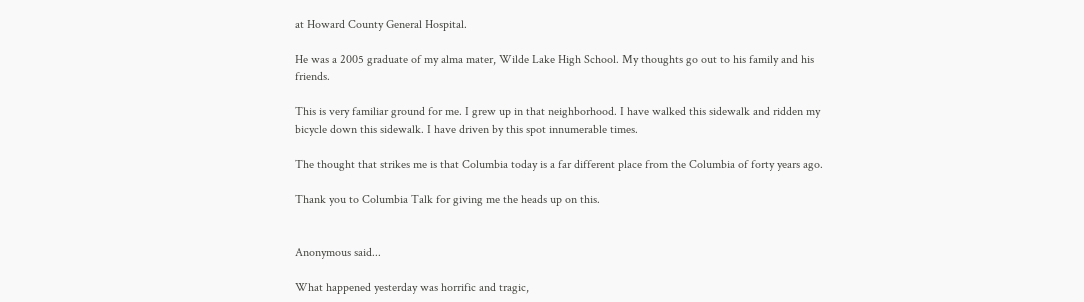at Howard County General Hospital.

He was a 2005 graduate of my alma mater, Wilde Lake High School. My thoughts go out to his family and his friends.

This is very familiar ground for me. I grew up in that neighborhood. I have walked this sidewalk and ridden my bicycle down this sidewalk. I have driven by this spot innumerable times.

The thought that strikes me is that Columbia today is a far different place from the Columbia of forty years ago.

Thank you to Columbia Talk for giving me the heads up on this.


Anonymous said...

What happened yesterday was horrific and tragic,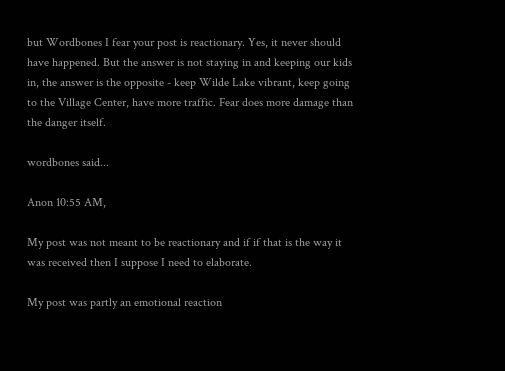but Wordbones I fear your post is reactionary. Yes, it never should have happened. But the answer is not staying in and keeping our kids in, the answer is the opposite - keep Wilde Lake vibrant, keep going to the Village Center, have more traffic. Fear does more damage than the danger itself.

wordbones said...

Anon 10:55 AM,

My post was not meant to be reactionary and if if that is the way it was received then I suppose I need to elaborate.

My post was partly an emotional reaction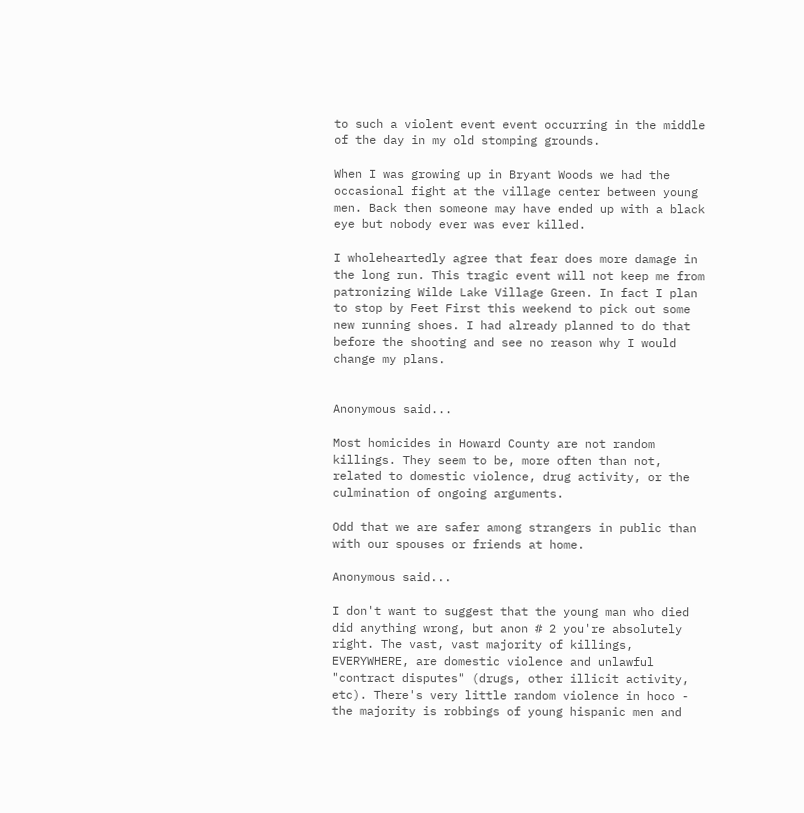to such a violent event event occurring in the middle of the day in my old stomping grounds.

When I was growing up in Bryant Woods we had the occasional fight at the village center between young men. Back then someone may have ended up with a black eye but nobody ever was ever killed.

I wholeheartedly agree that fear does more damage in the long run. This tragic event will not keep me from patronizing Wilde Lake Village Green. In fact I plan to stop by Feet First this weekend to pick out some new running shoes. I had already planned to do that before the shooting and see no reason why I would change my plans.


Anonymous said...

Most homicides in Howard County are not random killings. They seem to be, more often than not, related to domestic violence, drug activity, or the culmination of ongoing arguments.

Odd that we are safer among strangers in public than with our spouses or friends at home.

Anonymous said...

I don't want to suggest that the young man who died did anything wrong, but anon # 2 you're absolutely right. The vast, vast majority of killings, EVERYWHERE, are domestic violence and unlawful "contract disputes" (drugs, other illicit activity, etc). There's very little random violence in hoco - the majority is robbings of young hispanic men and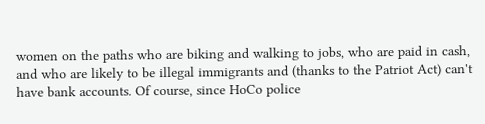women on the paths who are biking and walking to jobs, who are paid in cash, and who are likely to be illegal immigrants and (thanks to the Patriot Act) can't have bank accounts. Of course, since HoCo police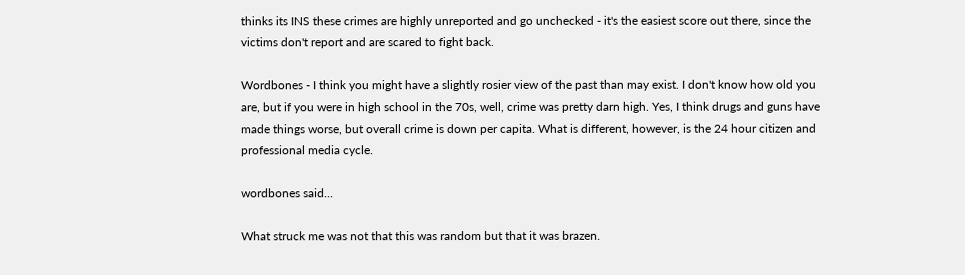thinks its INS these crimes are highly unreported and go unchecked - it's the easiest score out there, since the victims don't report and are scared to fight back.

Wordbones - I think you might have a slightly rosier view of the past than may exist. I don't know how old you are, but if you were in high school in the 70s, well, crime was pretty darn high. Yes, I think drugs and guns have made things worse, but overall crime is down per capita. What is different, however, is the 24 hour citizen and professional media cycle.

wordbones said...

What struck me was not that this was random but that it was brazen.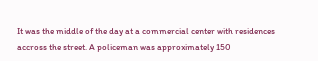It was the middle of the day at a commercial center with residences accross the street. A policeman was approximately 150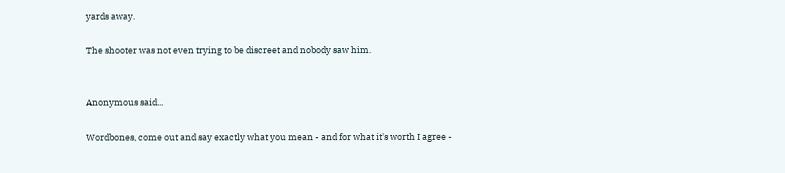yards away.

The shooter was not even trying to be discreet and nobody saw him.


Anonymous said...

Wordbones, come out and say exactly what you mean - and for what it's worth I agree -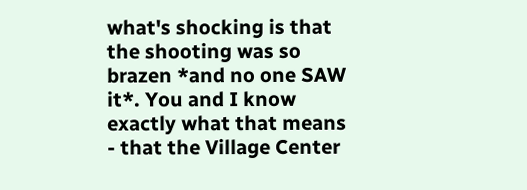what's shocking is that the shooting was so brazen *and no one SAW it*. You and I know exactly what that means - that the Village Center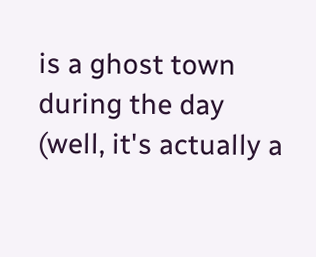is a ghost town during the day (well, it's actually a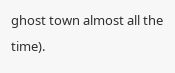ghost town almost all the time).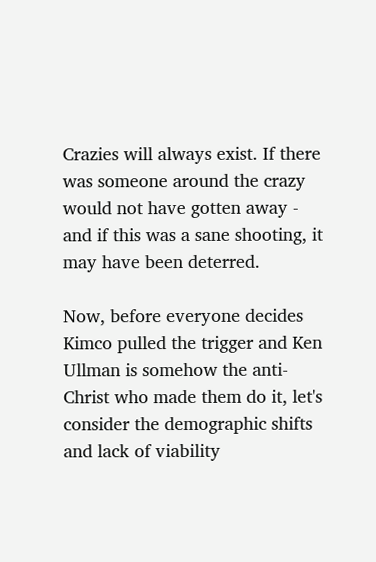Crazies will always exist. If there was someone around the crazy would not have gotten away - and if this was a sane shooting, it may have been deterred.

Now, before everyone decides Kimco pulled the trigger and Ken Ullman is somehow the anti-Christ who made them do it, let's consider the demographic shifts and lack of viability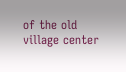of the old village center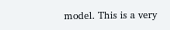model. This is a very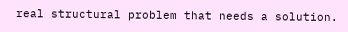real structural problem that needs a solution.